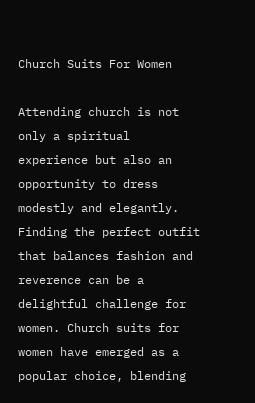Church Suits For Women

Attending church is not only a spiritual experience but also an opportunity to dress modestly and elegantly. Finding the perfect outfit that balances fashion and reverence can be a delightful challenge for women. Church suits for women have emerged as a popular choice, blending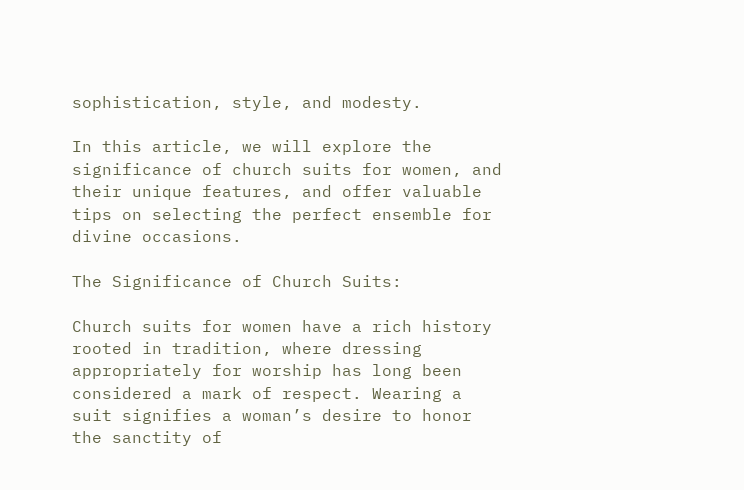sophistication, style, and modesty.

In this article, we will explore the significance of church suits for women, and their unique features, and offer valuable tips on selecting the perfect ensemble for divine occasions.

The Significance of Church Suits:

Church suits for women have a rich history rooted in tradition, where dressing appropriately for worship has long been considered a mark of respect. Wearing a suit signifies a woman’s desire to honor the sanctity of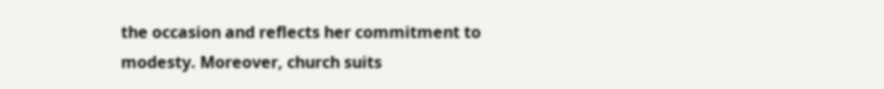the occasion and reflects her commitment to modesty. Moreover, church suits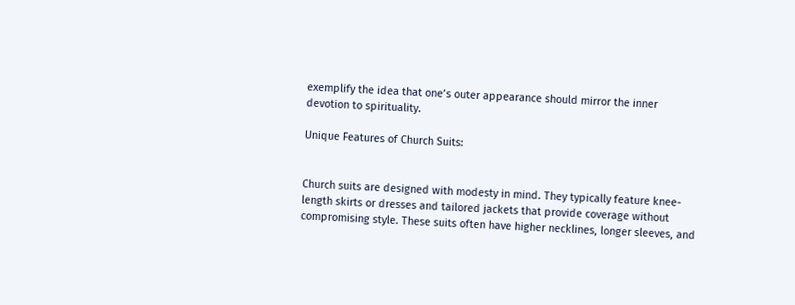exemplify the idea that one’s outer appearance should mirror the inner devotion to spirituality.

Unique Features of Church Suits:


Church suits are designed with modesty in mind. They typically feature knee-length skirts or dresses and tailored jackets that provide coverage without compromising style. These suits often have higher necklines, longer sleeves, and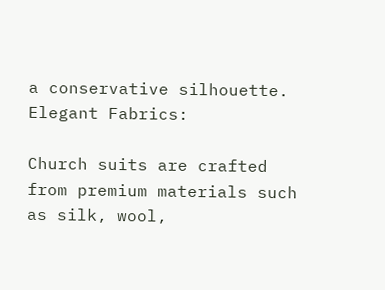a conservative silhouette.
Elegant Fabrics:

Church suits are crafted from premium materials such as silk, wool,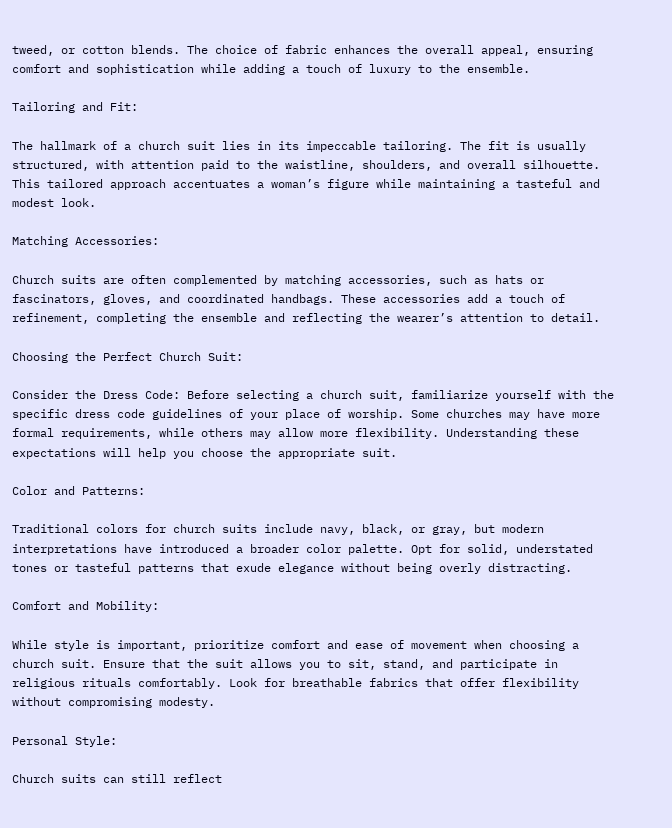tweed, or cotton blends. The choice of fabric enhances the overall appeal, ensuring comfort and sophistication while adding a touch of luxury to the ensemble.

Tailoring and Fit:

The hallmark of a church suit lies in its impeccable tailoring. The fit is usually structured, with attention paid to the waistline, shoulders, and overall silhouette. This tailored approach accentuates a woman’s figure while maintaining a tasteful and modest look.

Matching Accessories:

Church suits are often complemented by matching accessories, such as hats or fascinators, gloves, and coordinated handbags. These accessories add a touch of refinement, completing the ensemble and reflecting the wearer’s attention to detail.

Choosing the Perfect Church Suit:

Consider the Dress Code: Before selecting a church suit, familiarize yourself with the specific dress code guidelines of your place of worship. Some churches may have more formal requirements, while others may allow more flexibility. Understanding these expectations will help you choose the appropriate suit.

Color and Patterns:

Traditional colors for church suits include navy, black, or gray, but modern interpretations have introduced a broader color palette. Opt for solid, understated tones or tasteful patterns that exude elegance without being overly distracting.

Comfort and Mobility:

While style is important, prioritize comfort and ease of movement when choosing a church suit. Ensure that the suit allows you to sit, stand, and participate in religious rituals comfortably. Look for breathable fabrics that offer flexibility without compromising modesty.

Personal Style:

Church suits can still reflect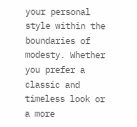your personal style within the boundaries of modesty. Whether you prefer a classic and timeless look or a more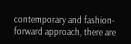contemporary and fashion-forward approach, there are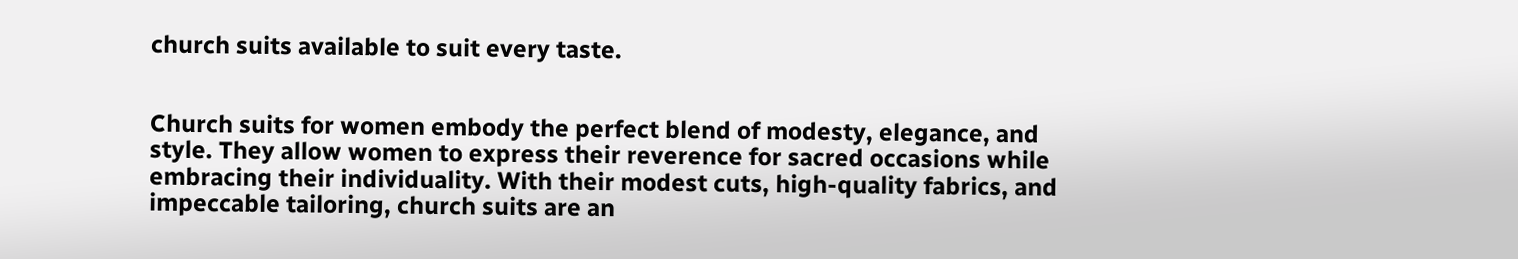church suits available to suit every taste.


Church suits for women embody the perfect blend of modesty, elegance, and style. They allow women to express their reverence for sacred occasions while embracing their individuality. With their modest cuts, high-quality fabrics, and impeccable tailoring, church suits are an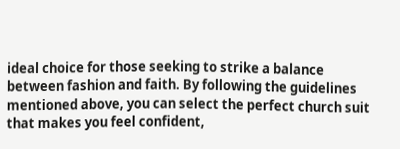ideal choice for those seeking to strike a balance between fashion and faith. By following the guidelines mentioned above, you can select the perfect church suit that makes you feel confident,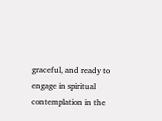graceful, and ready to engage in spiritual contemplation in the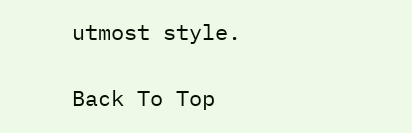utmost style.

Back To Top